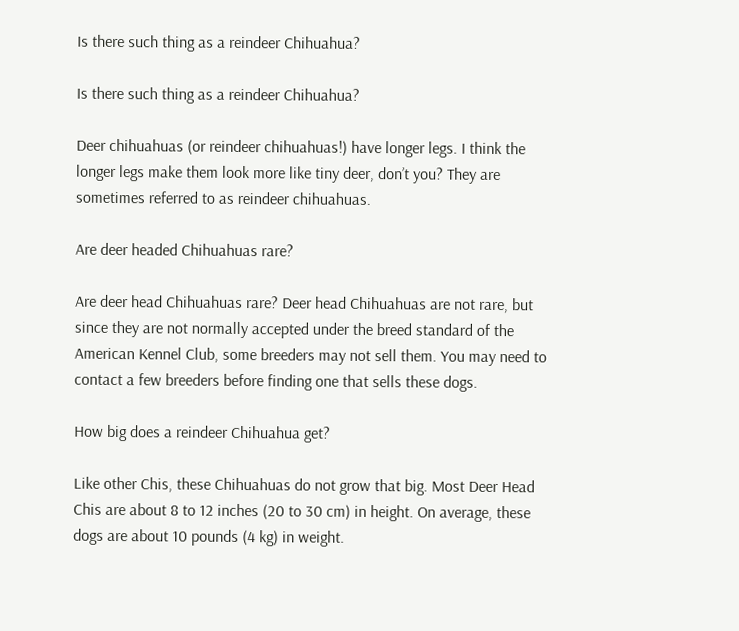Is there such thing as a reindeer Chihuahua?

Is there such thing as a reindeer Chihuahua?

Deer chihuahuas (or reindeer chihuahuas!) have longer legs. I think the longer legs make them look more like tiny deer, don’t you? They are sometimes referred to as reindeer chihuahuas.

Are deer headed Chihuahuas rare?

Are deer head Chihuahuas rare? Deer head Chihuahuas are not rare, but since they are not normally accepted under the breed standard of the American Kennel Club, some breeders may not sell them. You may need to contact a few breeders before finding one that sells these dogs.

How big does a reindeer Chihuahua get?

Like other Chis, these Chihuahuas do not grow that big. Most Deer Head Chis are about 8 to 12 inches (20 to 30 cm) in height. On average, these dogs are about 10 pounds (4 kg) in weight.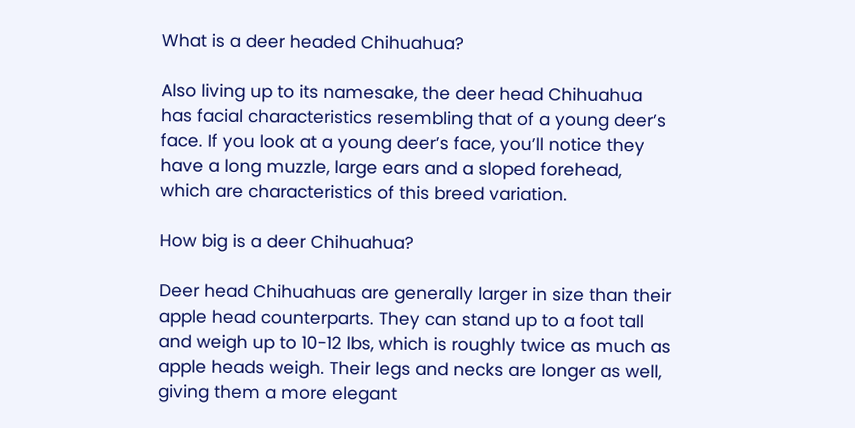What is a deer headed Chihuahua?

Also living up to its namesake, the deer head Chihuahua has facial characteristics resembling that of a young deer’s face. If you look at a young deer’s face, you’ll notice they have a long muzzle, large ears and a sloped forehead, which are characteristics of this breed variation.

How big is a deer Chihuahua?

Deer head Chihuahuas are generally larger in size than their apple head counterparts. They can stand up to a foot tall and weigh up to 10-12 lbs, which is roughly twice as much as apple heads weigh. Their legs and necks are longer as well, giving them a more elegant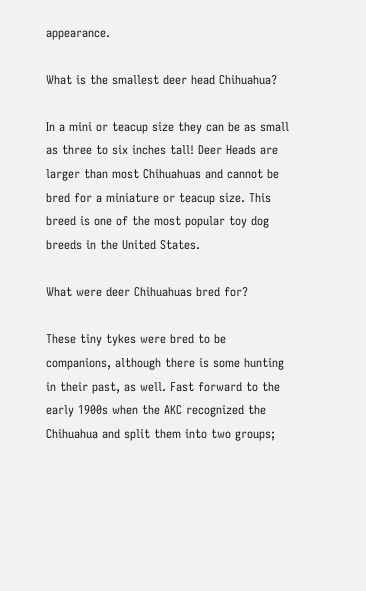appearance.

What is the smallest deer head Chihuahua?

In a mini or teacup size they can be as small as three to six inches tall! Deer Heads are larger than most Chihuahuas and cannot be bred for a miniature or teacup size. This breed is one of the most popular toy dog breeds in the United States.

What were deer Chihuahuas bred for?

These tiny tykes were bred to be companions, although there is some hunting in their past, as well. Fast forward to the early 1900s when the AKC recognized the Chihuahua and split them into two groups;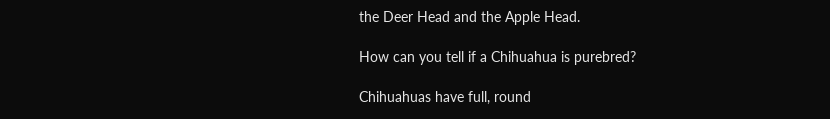the Deer Head and the Apple Head.

How can you tell if a Chihuahua is purebred?

Chihuahuas have full, round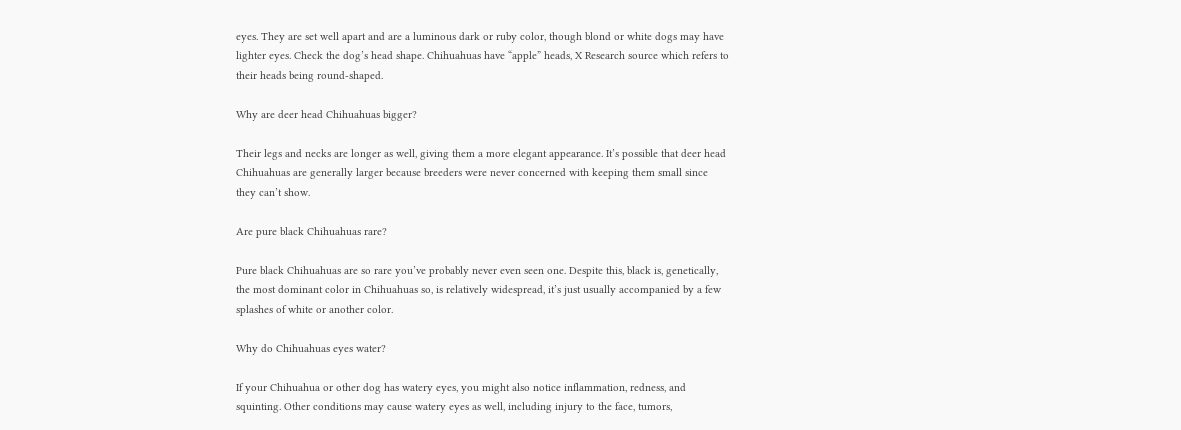eyes. They are set well apart and are a luminous dark or ruby color, though blond or white dogs may have lighter eyes. Check the dog’s head shape. Chihuahuas have “apple” heads, X Research source which refers to their heads being round-shaped.

Why are deer head Chihuahuas bigger?

Their legs and necks are longer as well, giving them a more elegant appearance. It’s possible that deer head Chihuahuas are generally larger because breeders were never concerned with keeping them small since they can’t show.

Are pure black Chihuahuas rare?

Pure black Chihuahuas are so rare you’ve probably never even seen one. Despite this, black is, genetically, the most dominant color in Chihuahuas so, is relatively widespread, it’s just usually accompanied by a few splashes of white or another color.

Why do Chihuahuas eyes water?

If your Chihuahua or other dog has watery eyes, you might also notice inflammation, redness, and squinting. Other conditions may cause watery eyes as well, including injury to the face, tumors,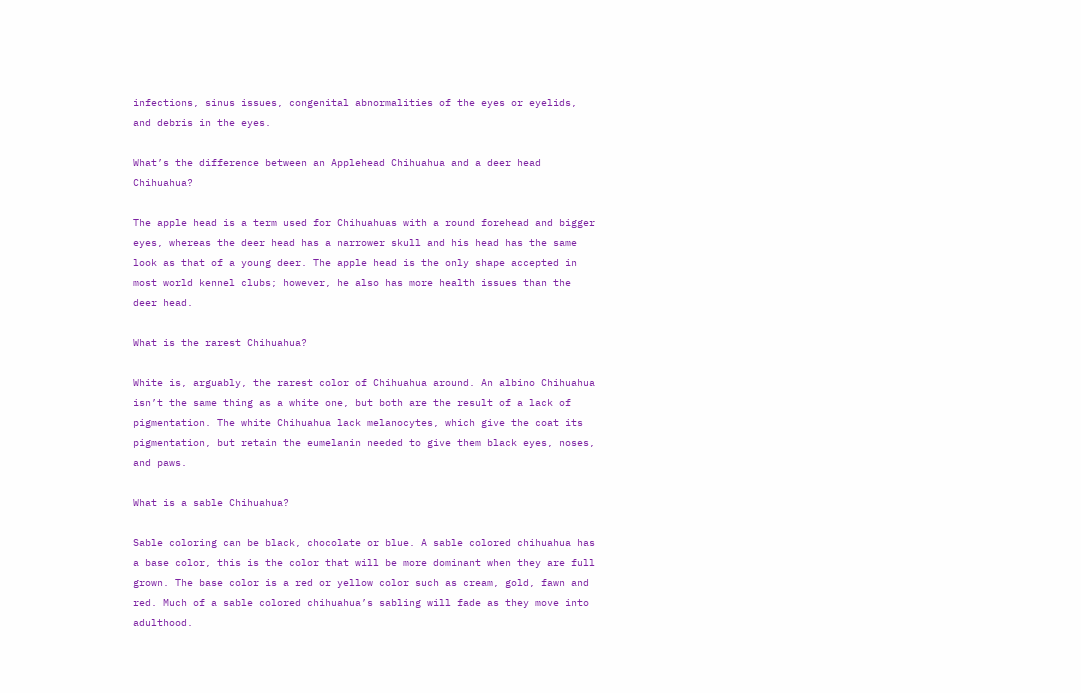infections, sinus issues, congenital abnormalities of the eyes or eyelids, and debris in the eyes.

What’s the difference between an Applehead Chihuahua and a deer head Chihuahua?

The apple head is a term used for Chihuahuas with a round forehead and bigger eyes, whereas the deer head has a narrower skull and his head has the same look as that of a young deer. The apple head is the only shape accepted in most world kennel clubs; however, he also has more health issues than the deer head.

What is the rarest Chihuahua?

White is, arguably, the rarest color of Chihuahua around. An albino Chihuahua isn’t the same thing as a white one, but both are the result of a lack of pigmentation. The white Chihuahua lack melanocytes, which give the coat its pigmentation, but retain the eumelanin needed to give them black eyes, noses, and paws.

What is a sable Chihuahua?

Sable coloring can be black, chocolate or blue. A sable colored chihuahua has a base color, this is the color that will be more dominant when they are full grown. The base color is a red or yellow color such as cream, gold, fawn and red. Much of a sable colored chihuahua’s sabling will fade as they move into adulthood.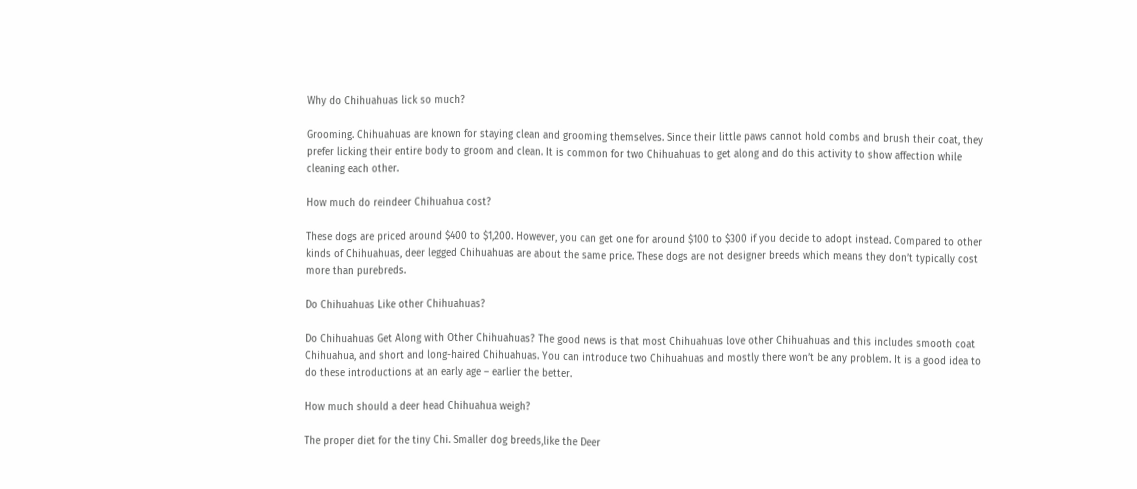Why do Chihuahuas lick so much?

Grooming. Chihuahuas are known for staying clean and grooming themselves. Since their little paws cannot hold combs and brush their coat, they prefer licking their entire body to groom and clean. It is common for two Chihuahuas to get along and do this activity to show affection while cleaning each other.

How much do reindeer Chihuahua cost?

These dogs are priced around $400 to $1,200. However, you can get one for around $100 to $300 if you decide to adopt instead. Compared to other kinds of Chihuahuas, deer legged Chihuahuas are about the same price. These dogs are not designer breeds which means they don’t typically cost more than purebreds.

Do Chihuahuas Like other Chihuahuas?

Do Chihuahuas Get Along with Other Chihuahuas? The good news is that most Chihuahuas love other Chihuahuas and this includes smooth coat Chihuahua, and short and long-haired Chihuahuas. You can introduce two Chihuahuas and mostly there won’t be any problem. It is a good idea to do these introductions at an early age – earlier the better.

How much should a deer head Chihuahua weigh?

The proper diet for the tiny Chi. Smaller dog breeds,like the Deer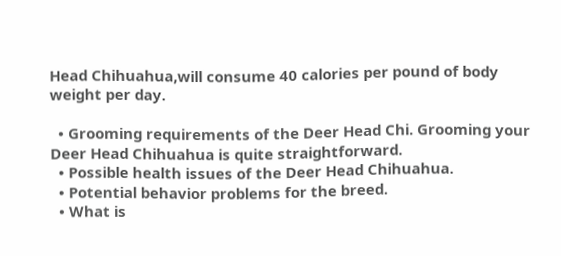Head Chihuahua,will consume 40 calories per pound of body weight per day.

  • Grooming requirements of the Deer Head Chi. Grooming your Deer Head Chihuahua is quite straightforward.
  • Possible health issues of the Deer Head Chihuahua.
  • Potential behavior problems for the breed.
  • What is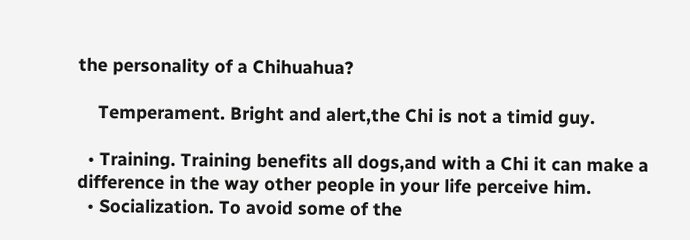the personality of a Chihuahua?

    Temperament. Bright and alert,the Chi is not a timid guy.

  • Training. Training benefits all dogs,and with a Chi it can make a difference in the way other people in your life perceive him.
  • Socialization. To avoid some of the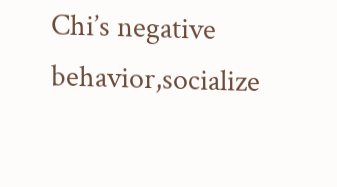Chi’s negative behavior,socialize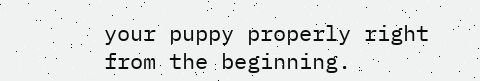your puppy properly right from the beginning.